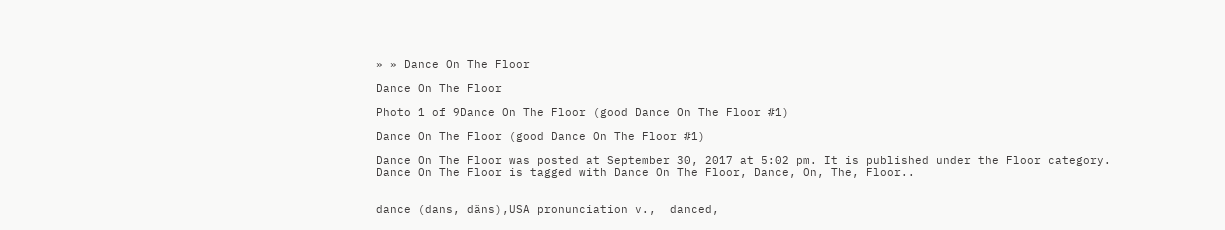» » Dance On The Floor

Dance On The Floor

Photo 1 of 9Dance On The Floor (good Dance On The Floor #1)

Dance On The Floor (good Dance On The Floor #1)

Dance On The Floor was posted at September 30, 2017 at 5:02 pm. It is published under the Floor category. Dance On The Floor is tagged with Dance On The Floor, Dance, On, The, Floor..


dance (dans, däns),USA pronunciation v.,  danced,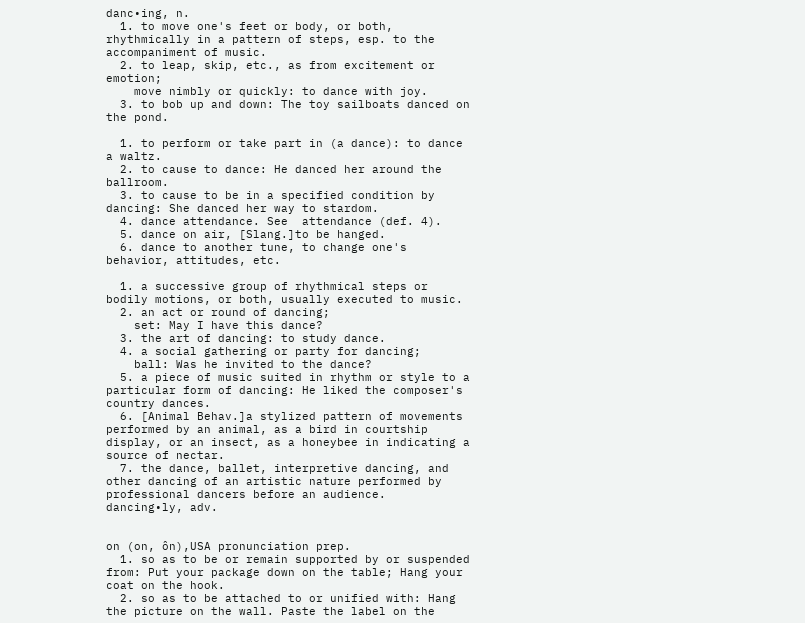danc•ing, n.
  1. to move one's feet or body, or both, rhythmically in a pattern of steps, esp. to the accompaniment of music.
  2. to leap, skip, etc., as from excitement or emotion;
    move nimbly or quickly: to dance with joy.
  3. to bob up and down: The toy sailboats danced on the pond.

  1. to perform or take part in (a dance): to dance a waltz.
  2. to cause to dance: He danced her around the ballroom.
  3. to cause to be in a specified condition by dancing: She danced her way to stardom.
  4. dance attendance. See  attendance (def. 4).
  5. dance on air, [Slang.]to be hanged.
  6. dance to another tune, to change one's behavior, attitudes, etc.

  1. a successive group of rhythmical steps or bodily motions, or both, usually executed to music.
  2. an act or round of dancing;
    set: May I have this dance?
  3. the art of dancing: to study dance.
  4. a social gathering or party for dancing;
    ball: Was he invited to the dance?
  5. a piece of music suited in rhythm or style to a particular form of dancing: He liked the composer's country dances.
  6. [Animal Behav.]a stylized pattern of movements performed by an animal, as a bird in courtship display, or an insect, as a honeybee in indicating a source of nectar.
  7. the dance, ballet, interpretive dancing, and other dancing of an artistic nature performed by professional dancers before an audience.
dancing•ly, adv.


on (on, ôn),USA pronunciation prep.
  1. so as to be or remain supported by or suspended from: Put your package down on the table; Hang your coat on the hook.
  2. so as to be attached to or unified with: Hang the picture on the wall. Paste the label on the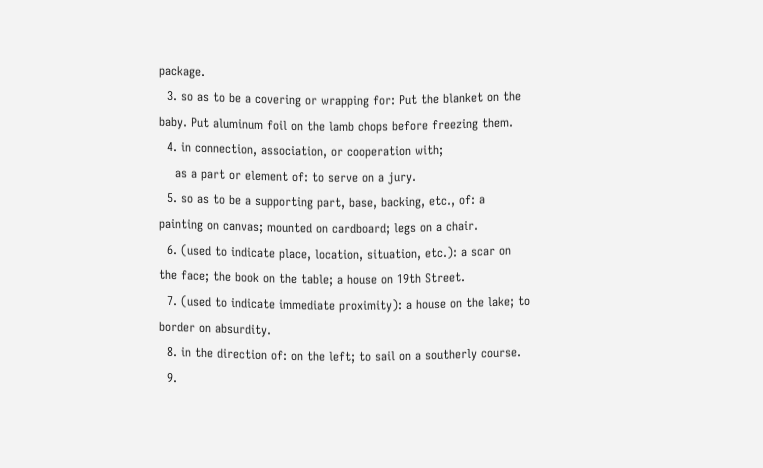package.
  3. so as to be a covering or wrapping for: Put the blanket on the baby. Put aluminum foil on the lamb chops before freezing them.
  4. in connection, association, or cooperation with;
    as a part or element of: to serve on a jury.
  5. so as to be a supporting part, base, backing, etc., of: a painting on canvas; mounted on cardboard; legs on a chair.
  6. (used to indicate place, location, situation, etc.): a scar on the face; the book on the table; a house on 19th Street.
  7. (used to indicate immediate proximity): a house on the lake; to border on absurdity.
  8. in the direction of: on the left; to sail on a southerly course.
  9.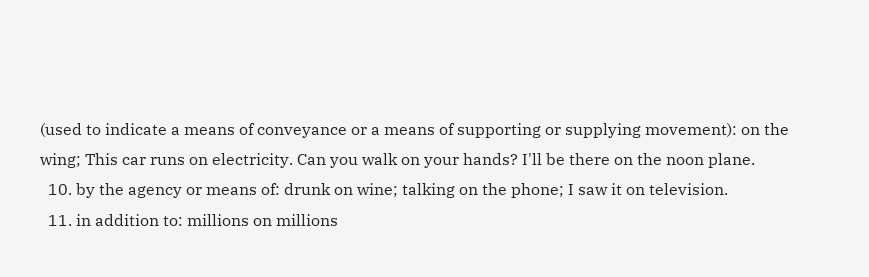(used to indicate a means of conveyance or a means of supporting or supplying movement): on the wing; This car runs on electricity. Can you walk on your hands? I'll be there on the noon plane.
  10. by the agency or means of: drunk on wine; talking on the phone; I saw it on television.
  11. in addition to: millions on millions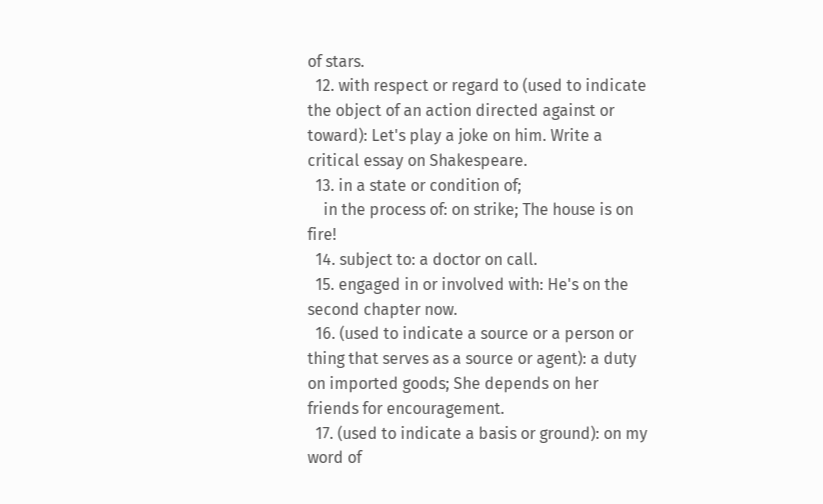of stars.
  12. with respect or regard to (used to indicate the object of an action directed against or toward): Let's play a joke on him. Write a critical essay on Shakespeare.
  13. in a state or condition of;
    in the process of: on strike; The house is on fire!
  14. subject to: a doctor on call.
  15. engaged in or involved with: He's on the second chapter now.
  16. (used to indicate a source or a person or thing that serves as a source or agent): a duty on imported goods; She depends on her friends for encouragement.
  17. (used to indicate a basis or ground): on my word of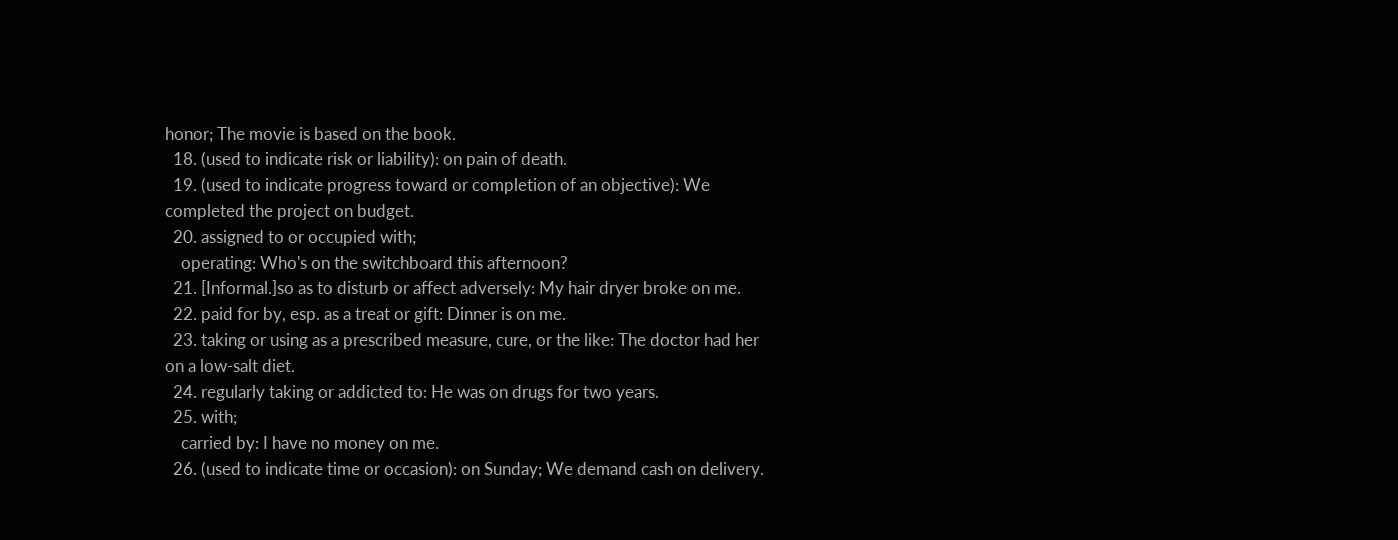honor; The movie is based on the book.
  18. (used to indicate risk or liability): on pain of death.
  19. (used to indicate progress toward or completion of an objective): We completed the project on budget.
  20. assigned to or occupied with;
    operating: Who's on the switchboard this afternoon?
  21. [Informal.]so as to disturb or affect adversely: My hair dryer broke on me.
  22. paid for by, esp. as a treat or gift: Dinner is on me.
  23. taking or using as a prescribed measure, cure, or the like: The doctor had her on a low-salt diet.
  24. regularly taking or addicted to: He was on drugs for two years.
  25. with;
    carried by: I have no money on me.
  26. (used to indicate time or occasion): on Sunday; We demand cash on delivery.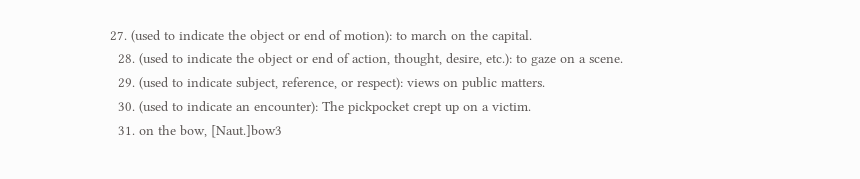27. (used to indicate the object or end of motion): to march on the capital.
  28. (used to indicate the object or end of action, thought, desire, etc.): to gaze on a scene.
  29. (used to indicate subject, reference, or respect): views on public matters.
  30. (used to indicate an encounter): The pickpocket crept up on a victim.
  31. on the bow, [Naut.]bow3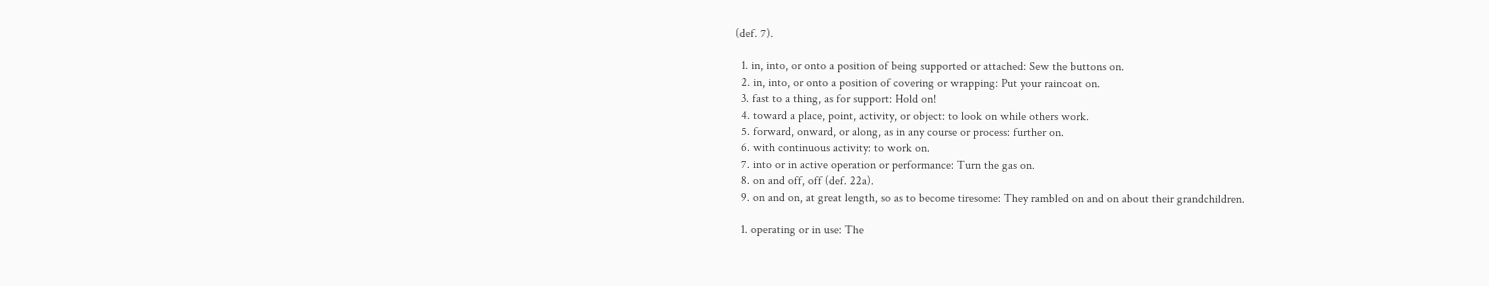(def. 7).

  1. in, into, or onto a position of being supported or attached: Sew the buttons on.
  2. in, into, or onto a position of covering or wrapping: Put your raincoat on.
  3. fast to a thing, as for support: Hold on!
  4. toward a place, point, activity, or object: to look on while others work.
  5. forward, onward, or along, as in any course or process: further on.
  6. with continuous activity: to work on.
  7. into or in active operation or performance: Turn the gas on.
  8. on and off, off (def. 22a).
  9. on and on, at great length, so as to become tiresome: They rambled on and on about their grandchildren.

  1. operating or in use: The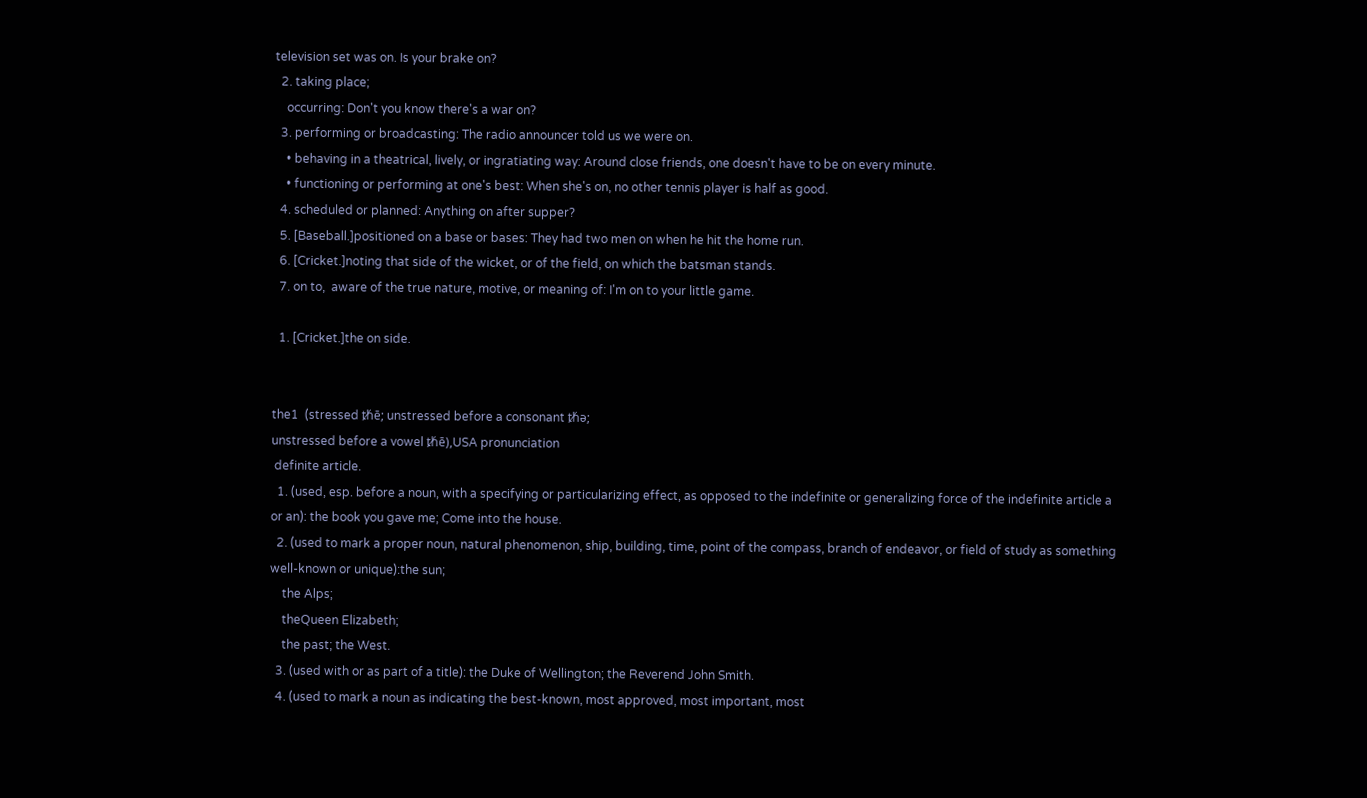television set was on. Is your brake on?
  2. taking place;
    occurring: Don't you know there's a war on?
  3. performing or broadcasting: The radio announcer told us we were on.
    • behaving in a theatrical, lively, or ingratiating way: Around close friends, one doesn't have to be on every minute.
    • functioning or performing at one's best: When she's on, no other tennis player is half as good.
  4. scheduled or planned: Anything on after supper?
  5. [Baseball.]positioned on a base or bases: They had two men on when he hit the home run.
  6. [Cricket.]noting that side of the wicket, or of the field, on which the batsman stands.
  7. on to,  aware of the true nature, motive, or meaning of: I'm on to your little game.

  1. [Cricket.]the on side.


the1  (stressed ᵺē; unstressed before a consonant ᵺə;
unstressed before a vowel ᵺē),USA pronunciation
 definite article.
  1. (used, esp. before a noun, with a specifying or particularizing effect, as opposed to the indefinite or generalizing force of the indefinite article a or an): the book you gave me; Come into the house.
  2. (used to mark a proper noun, natural phenomenon, ship, building, time, point of the compass, branch of endeavor, or field of study as something well-known or unique):the sun;
    the Alps;
    theQueen Elizabeth;
    the past; the West.
  3. (used with or as part of a title): the Duke of Wellington; the Reverend John Smith.
  4. (used to mark a noun as indicating the best-known, most approved, most important, most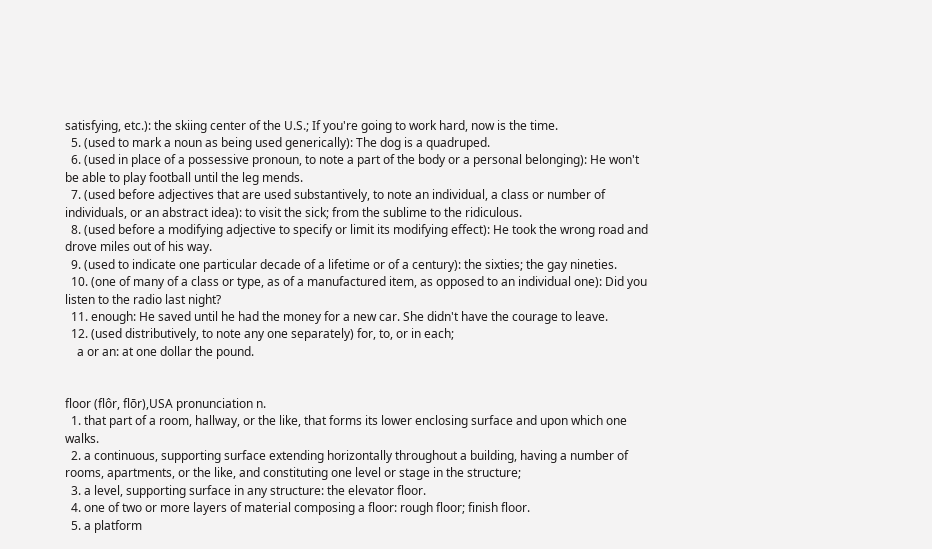satisfying, etc.): the skiing center of the U.S.; If you're going to work hard, now is the time.
  5. (used to mark a noun as being used generically): The dog is a quadruped.
  6. (used in place of a possessive pronoun, to note a part of the body or a personal belonging): He won't be able to play football until the leg mends.
  7. (used before adjectives that are used substantively, to note an individual, a class or number of individuals, or an abstract idea): to visit the sick; from the sublime to the ridiculous.
  8. (used before a modifying adjective to specify or limit its modifying effect): He took the wrong road and drove miles out of his way.
  9. (used to indicate one particular decade of a lifetime or of a century): the sixties; the gay nineties.
  10. (one of many of a class or type, as of a manufactured item, as opposed to an individual one): Did you listen to the radio last night?
  11. enough: He saved until he had the money for a new car. She didn't have the courage to leave.
  12. (used distributively, to note any one separately) for, to, or in each;
    a or an: at one dollar the pound.


floor (flôr, flōr),USA pronunciation n.
  1. that part of a room, hallway, or the like, that forms its lower enclosing surface and upon which one walks.
  2. a continuous, supporting surface extending horizontally throughout a building, having a number of rooms, apartments, or the like, and constituting one level or stage in the structure;
  3. a level, supporting surface in any structure: the elevator floor.
  4. one of two or more layers of material composing a floor: rough floor; finish floor.
  5. a platform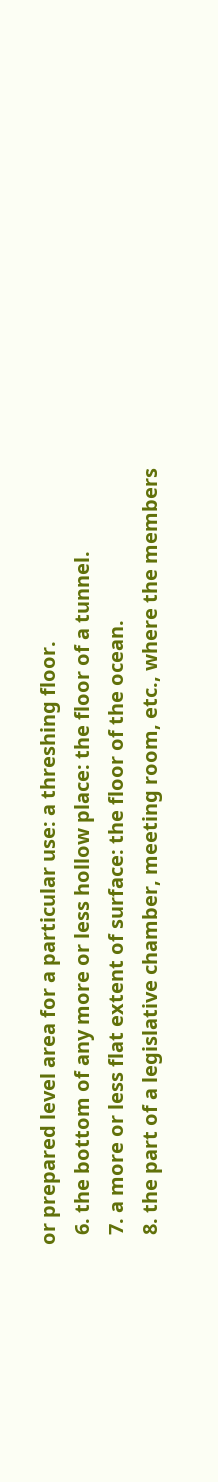or prepared level area for a particular use: a threshing floor.
  6. the bottom of any more or less hollow place: the floor of a tunnel.
  7. a more or less flat extent of surface: the floor of the ocean.
  8. the part of a legislative chamber, meeting room, etc., where the members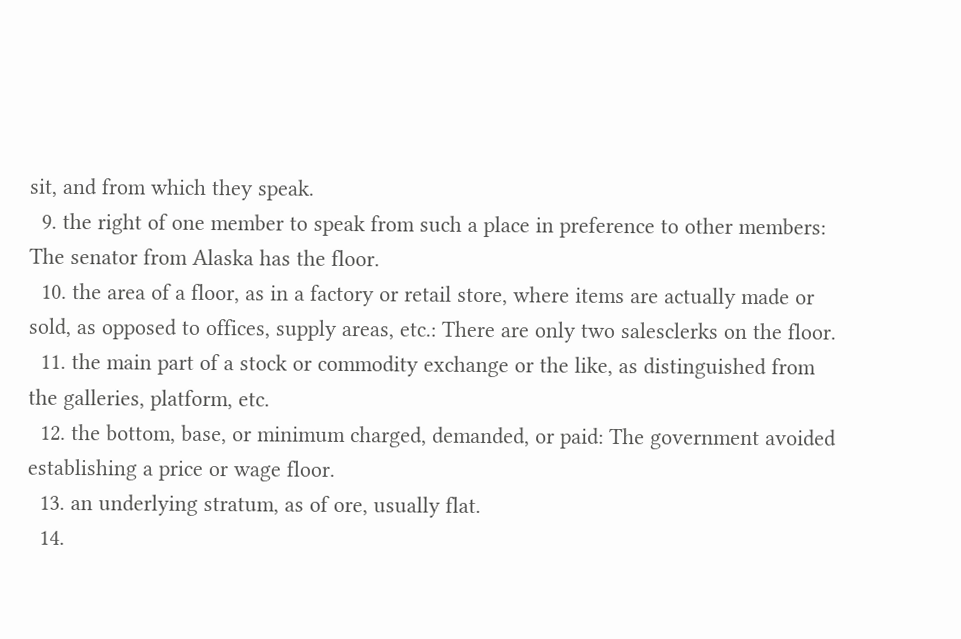sit, and from which they speak.
  9. the right of one member to speak from such a place in preference to other members: The senator from Alaska has the floor.
  10. the area of a floor, as in a factory or retail store, where items are actually made or sold, as opposed to offices, supply areas, etc.: There are only two salesclerks on the floor.
  11. the main part of a stock or commodity exchange or the like, as distinguished from the galleries, platform, etc.
  12. the bottom, base, or minimum charged, demanded, or paid: The government avoided establishing a price or wage floor.
  13. an underlying stratum, as of ore, usually flat.
  14.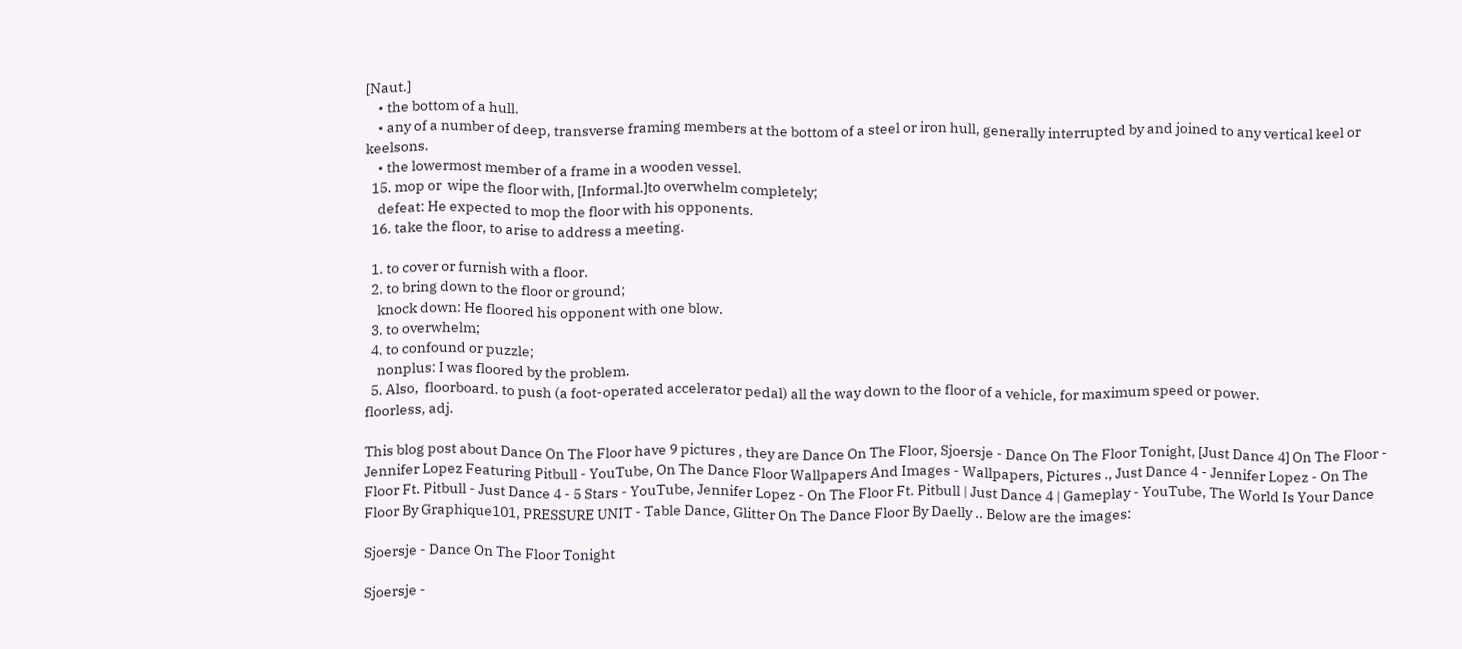[Naut.]
    • the bottom of a hull.
    • any of a number of deep, transverse framing members at the bottom of a steel or iron hull, generally interrupted by and joined to any vertical keel or keelsons.
    • the lowermost member of a frame in a wooden vessel.
  15. mop or  wipe the floor with, [Informal.]to overwhelm completely;
    defeat: He expected to mop the floor with his opponents.
  16. take the floor, to arise to address a meeting.

  1. to cover or furnish with a floor.
  2. to bring down to the floor or ground;
    knock down: He floored his opponent with one blow.
  3. to overwhelm;
  4. to confound or puzzle;
    nonplus: I was floored by the problem.
  5. Also,  floorboard. to push (a foot-operated accelerator pedal) all the way down to the floor of a vehicle, for maximum speed or power.
floorless, adj.

This blog post about Dance On The Floor have 9 pictures , they are Dance On The Floor, Sjoersje - Dance On The Floor Tonight, [Just Dance 4] On The Floor - Jennifer Lopez Featuring Pitbull - YouTube, On The Dance Floor Wallpapers And Images - Wallpapers, Pictures ., Just Dance 4 - Jennifer Lopez - On The Floor Ft. Pitbull - Just Dance 4 - 5 Stars - YouTube, Jennifer Lopez - On The Floor Ft. Pitbull | Just Dance 4 | Gameplay - YouTube, The World Is Your Dance Floor By Graphique101, PRESSURE UNIT - Table Dance, Glitter On The Dance Floor By Daelly .. Below are the images:

Sjoersje - Dance On The Floor Tonight

Sjoersje -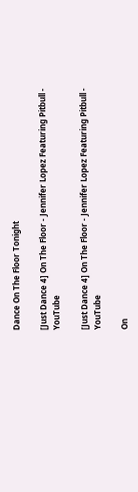Dance On The Floor Tonight

[Just Dance 4] On The Floor - Jennifer Lopez Featuring Pitbull - YouTube

[Just Dance 4] On The Floor - Jennifer Lopez Featuring Pitbull - YouTube

On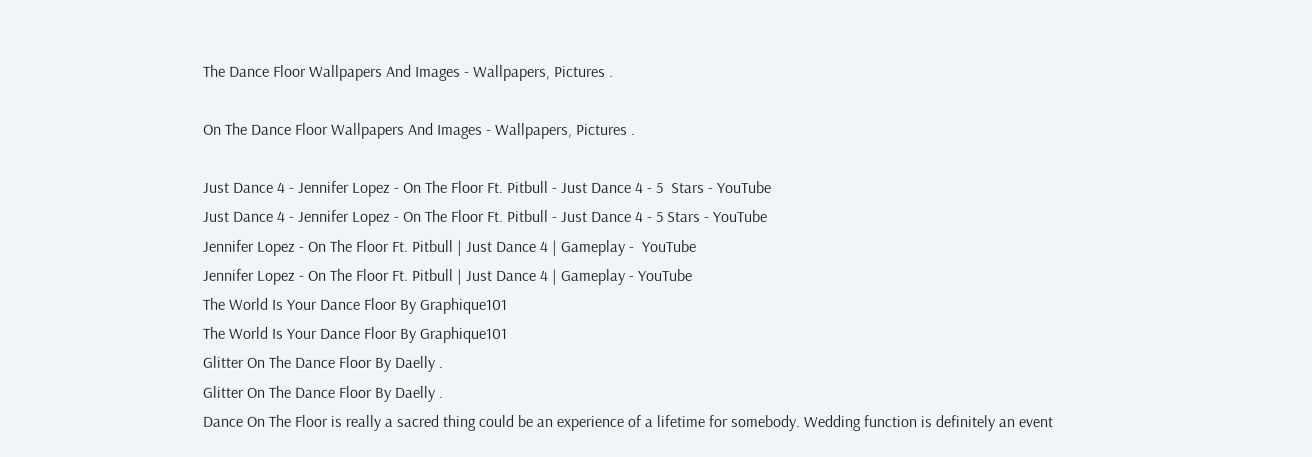The Dance Floor Wallpapers And Images - Wallpapers, Pictures .

On The Dance Floor Wallpapers And Images - Wallpapers, Pictures .

Just Dance 4 - Jennifer Lopez - On The Floor Ft. Pitbull - Just Dance 4 - 5  Stars - YouTube
Just Dance 4 - Jennifer Lopez - On The Floor Ft. Pitbull - Just Dance 4 - 5 Stars - YouTube
Jennifer Lopez - On The Floor Ft. Pitbull | Just Dance 4 | Gameplay -  YouTube
Jennifer Lopez - On The Floor Ft. Pitbull | Just Dance 4 | Gameplay - YouTube
The World Is Your Dance Floor By Graphique101
The World Is Your Dance Floor By Graphique101
Glitter On The Dance Floor By Daelly .
Glitter On The Dance Floor By Daelly .
Dance On The Floor is really a sacred thing could be an experience of a lifetime for somebody. Wedding function is definitely an event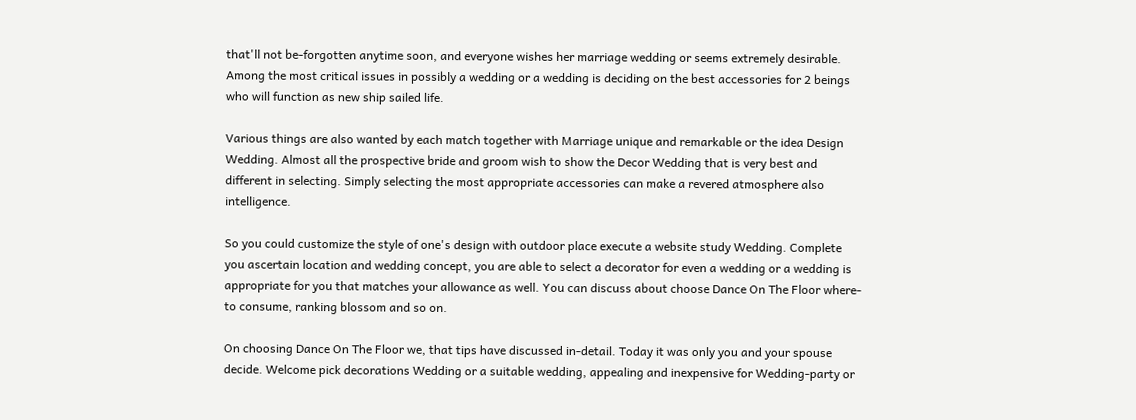that'll not be-forgotten anytime soon, and everyone wishes her marriage wedding or seems extremely desirable. Among the most critical issues in possibly a wedding or a wedding is deciding on the best accessories for 2 beings who will function as new ship sailed life.

Various things are also wanted by each match together with Marriage unique and remarkable or the idea Design Wedding. Almost all the prospective bride and groom wish to show the Decor Wedding that is very best and different in selecting. Simply selecting the most appropriate accessories can make a revered atmosphere also intelligence.

So you could customize the style of one's design with outdoor place execute a website study Wedding. Complete you ascertain location and wedding concept, you are able to select a decorator for even a wedding or a wedding is appropriate for you that matches your allowance as well. You can discuss about choose Dance On The Floor where-to consume, ranking blossom and so on.

On choosing Dance On The Floor we, that tips have discussed in-detail. Today it was only you and your spouse decide. Welcome pick decorations Wedding or a suitable wedding, appealing and inexpensive for Wedding-party or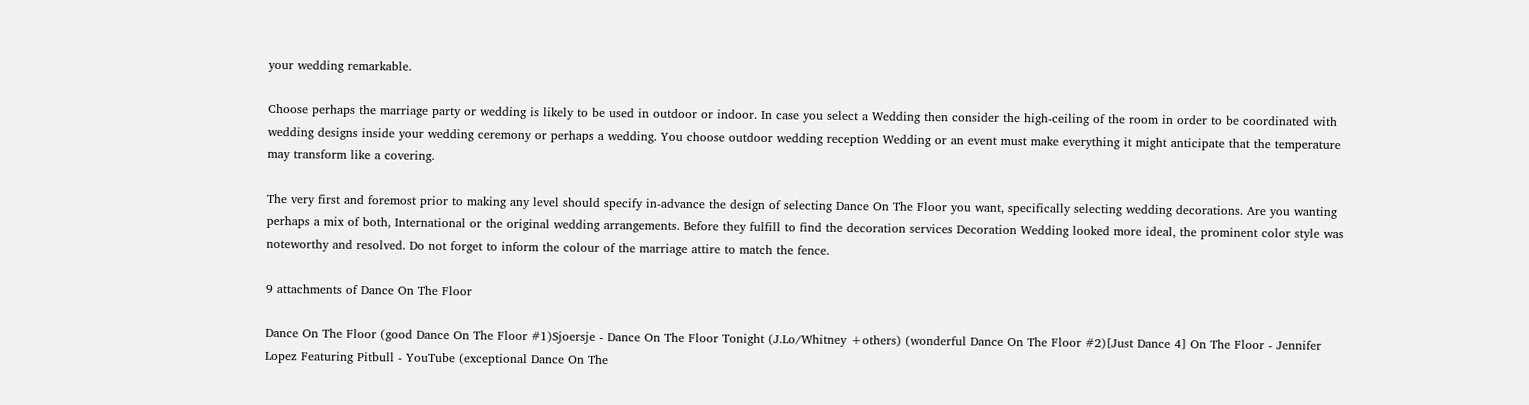your wedding remarkable.

Choose perhaps the marriage party or wedding is likely to be used in outdoor or indoor. In case you select a Wedding then consider the high-ceiling of the room in order to be coordinated with wedding designs inside your wedding ceremony or perhaps a wedding. You choose outdoor wedding reception Wedding or an event must make everything it might anticipate that the temperature may transform like a covering.

The very first and foremost prior to making any level should specify in-advance the design of selecting Dance On The Floor you want, specifically selecting wedding decorations. Are you wanting perhaps a mix of both, International or the original wedding arrangements. Before they fulfill to find the decoration services Decoration Wedding looked more ideal, the prominent color style was noteworthy and resolved. Do not forget to inform the colour of the marriage attire to match the fence.

9 attachments of Dance On The Floor

Dance On The Floor (good Dance On The Floor #1)Sjoersje - Dance On The Floor Tonight (J.Lo/Whitney +others) (wonderful Dance On The Floor #2)[Just Dance 4] On The Floor - Jennifer Lopez Featuring Pitbull - YouTube (exceptional Dance On The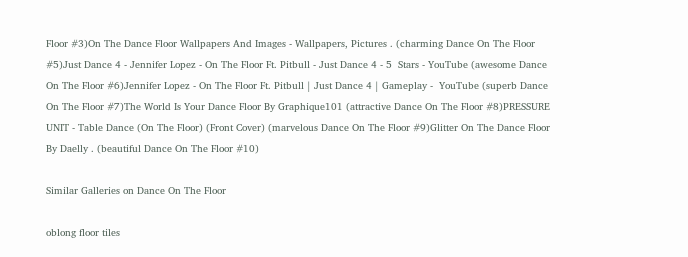Floor #3)On The Dance Floor Wallpapers And Images - Wallpapers, Pictures . (charming Dance On The Floor #5)Just Dance 4 - Jennifer Lopez - On The Floor Ft. Pitbull - Just Dance 4 - 5  Stars - YouTube (awesome Dance On The Floor #6)Jennifer Lopez - On The Floor Ft. Pitbull | Just Dance 4 | Gameplay -  YouTube (superb Dance On The Floor #7)The World Is Your Dance Floor By Graphique101 (attractive Dance On The Floor #8)PRESSURE UNIT - Table Dance (On The Floor) (Front Cover) (marvelous Dance On The Floor #9)Glitter On The Dance Floor By Daelly . (beautiful Dance On The Floor #10)

Similar Galleries on Dance On The Floor

oblong floor tiles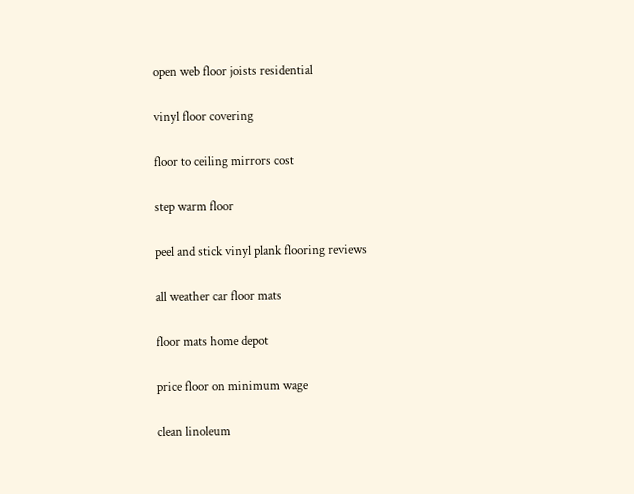open web floor joists residential


vinyl floor covering


floor to ceiling mirrors cost


step warm floor


peel and stick vinyl plank flooring reviews


all weather car floor mats


floor mats home depot


price floor on minimum wage


clean linoleum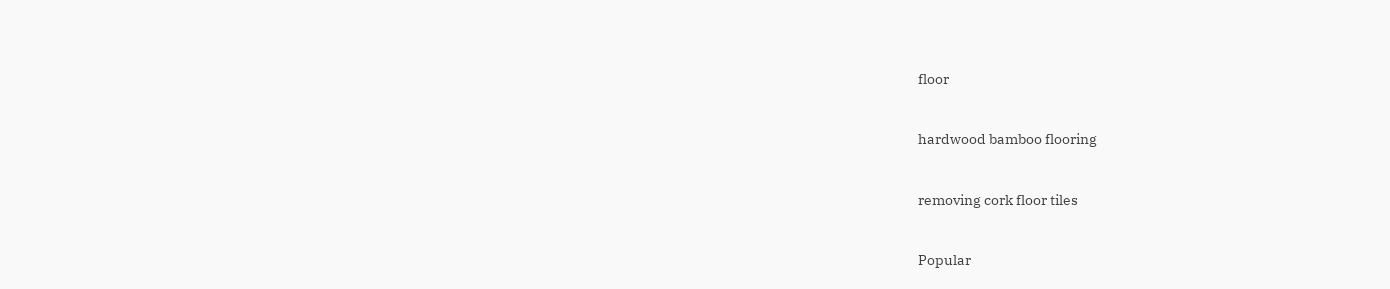floor


hardwood bamboo flooring


removing cork floor tiles


Popular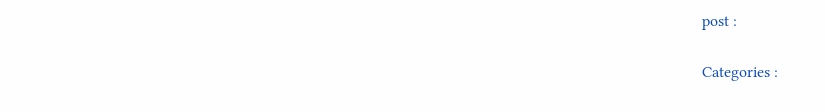post :

Categories :